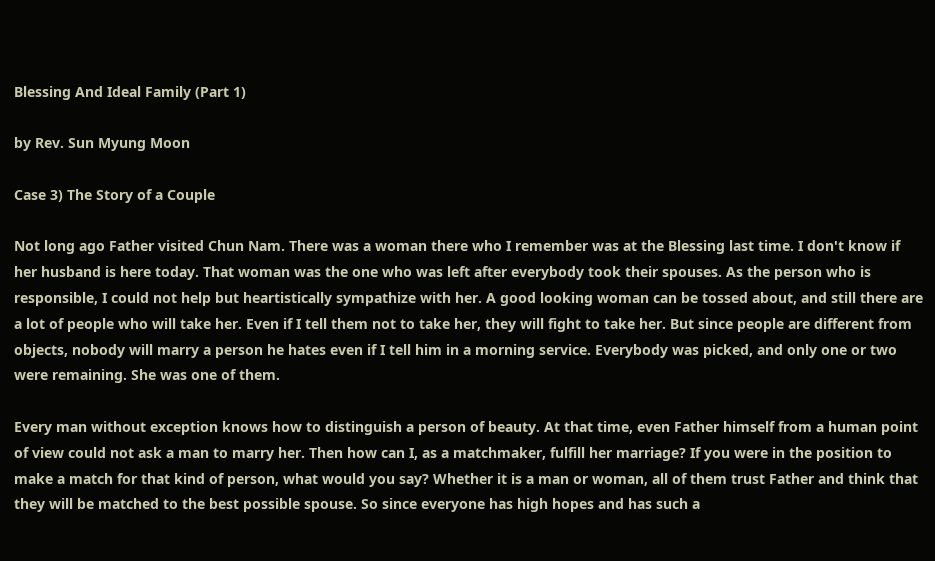Blessing And Ideal Family (Part 1)

by Rev. Sun Myung Moon

Case 3) The Story of a Couple

Not long ago Father visited Chun Nam. There was a woman there who I remember was at the Blessing last time. I don't know if her husband is here today. That woman was the one who was left after everybody took their spouses. As the person who is responsible, I could not help but heartistically sympathize with her. A good looking woman can be tossed about, and still there are a lot of people who will take her. Even if I tell them not to take her, they will fight to take her. But since people are different from objects, nobody will marry a person he hates even if I tell him in a morning service. Everybody was picked, and only one or two were remaining. She was one of them.

Every man without exception knows how to distinguish a person of beauty. At that time, even Father himself from a human point of view could not ask a man to marry her. Then how can I, as a matchmaker, fulfill her marriage? If you were in the position to make a match for that kind of person, what would you say? Whether it is a man or woman, all of them trust Father and think that they will be matched to the best possible spouse. So since everyone has high hopes and has such a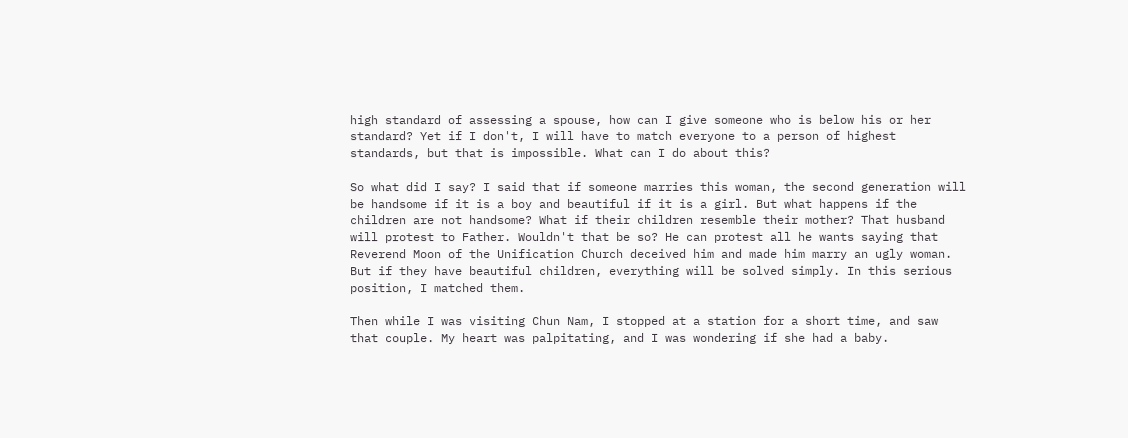high standard of assessing a spouse, how can I give someone who is below his or her standard? Yet if I don't, I will have to match everyone to a person of highest standards, but that is impossible. What can I do about this?

So what did I say? I said that if someone marries this woman, the second generation will be handsome if it is a boy and beautiful if it is a girl. But what happens if the children are not handsome? What if their children resemble their mother? That husband will protest to Father. Wouldn't that be so? He can protest all he wants saying that Reverend Moon of the Unification Church deceived him and made him marry an ugly woman. But if they have beautiful children, everything will be solved simply. In this serious position, I matched them.

Then while I was visiting Chun Nam, I stopped at a station for a short time, and saw that couple. My heart was palpitating, and I was wondering if she had a baby.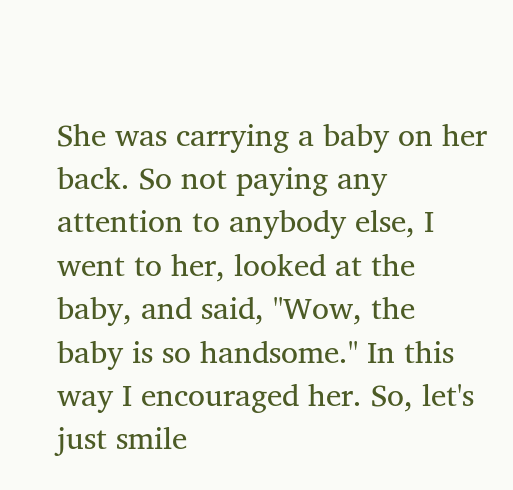She was carrying a baby on her back. So not paying any attention to anybody else, I went to her, looked at the baby, and said, "Wow, the baby is so handsome." In this way I encouraged her. So, let's just smile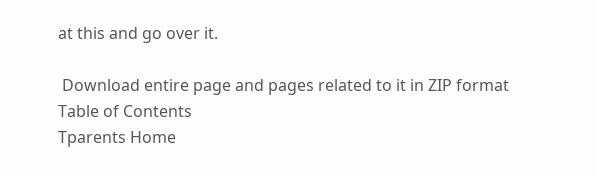at this and go over it.

 Download entire page and pages related to it in ZIP format
Table of Contents
Tparents Home